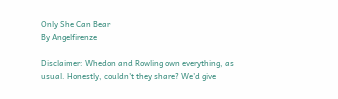Only She Can Bear
By Angelfirenze

Disclaimer: Whedon and Rowling own everything, as usual. Honestly, couldn't they share? We'd give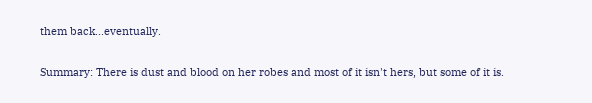them back...eventually.

Summary: There is dust and blood on her robes and most of it isn't hers, but some of it is.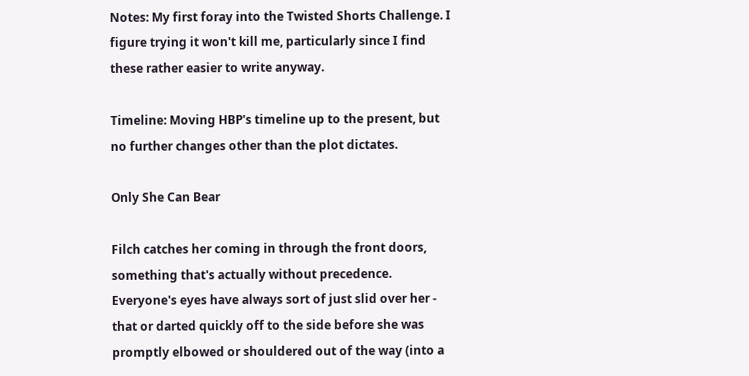Notes: My first foray into the Twisted Shorts Challenge. I figure trying it won't kill me, particularly since I find these rather easier to write anyway.

Timeline: Moving HBP's timeline up to the present, but no further changes other than the plot dictates.

Only She Can Bear

Filch catches her coming in through the front doors, something that's actually without precedence. Everyone's eyes have always sort of just slid over her - that or darted quickly off to the side before she was promptly elbowed or shouldered out of the way (into a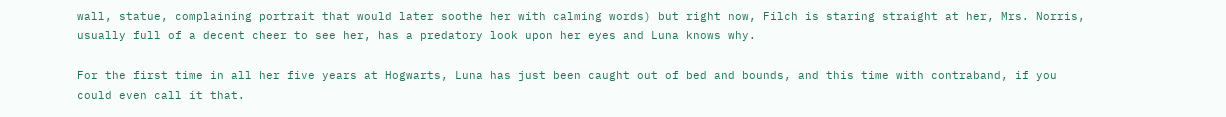wall, statue, complaining portrait that would later soothe her with calming words) but right now, Filch is staring straight at her, Mrs. Norris, usually full of a decent cheer to see her, has a predatory look upon her eyes and Luna knows why.

For the first time in all her five years at Hogwarts, Luna has just been caught out of bed and bounds, and this time with contraband, if you could even call it that.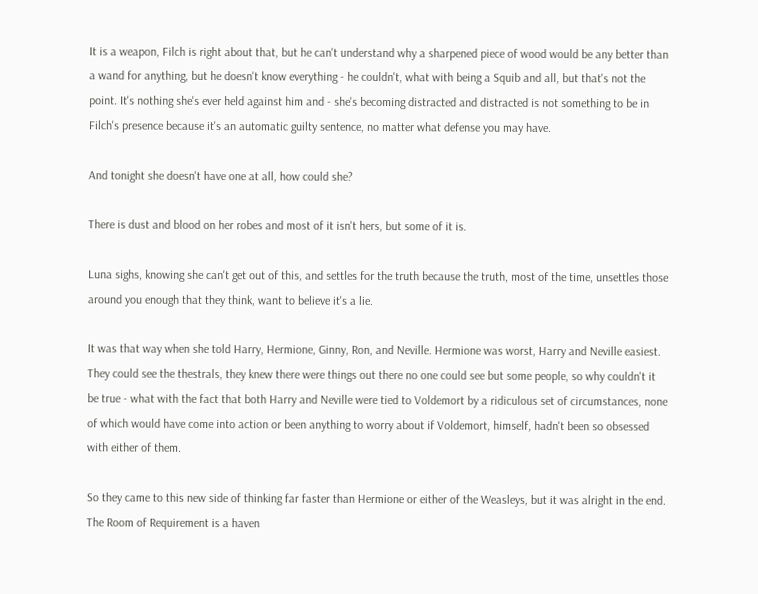It is a weapon, Filch is right about that, but he can't understand why a sharpened piece of wood would be any better than a wand for anything, but he doesn't know everything - he couldn't, what with being a Squib and all, but that's not the point. It's nothing she's ever held against him and - she's becoming distracted and distracted is not something to be in Filch's presence because it's an automatic guilty sentence, no matter what defense you may have.

And tonight she doesn't have one at all, how could she?

There is dust and blood on her robes and most of it isn't hers, but some of it is.

Luna sighs, knowing she can't get out of this, and settles for the truth because the truth, most of the time, unsettles those around you enough that they think, want to believe it's a lie.

It was that way when she told Harry, Hermione, Ginny, Ron, and Neville. Hermione was worst, Harry and Neville easiest. They could see the thestrals, they knew there were things out there no one could see but some people, so why couldn't it be true - what with the fact that both Harry and Neville were tied to Voldemort by a ridiculous set of circumstances, none of which would have come into action or been anything to worry about if Voldemort, himself, hadn't been so obsessed with either of them.

So they came to this new side of thinking far faster than Hermione or either of the Weasleys, but it was alright in the end. The Room of Requirement is a haven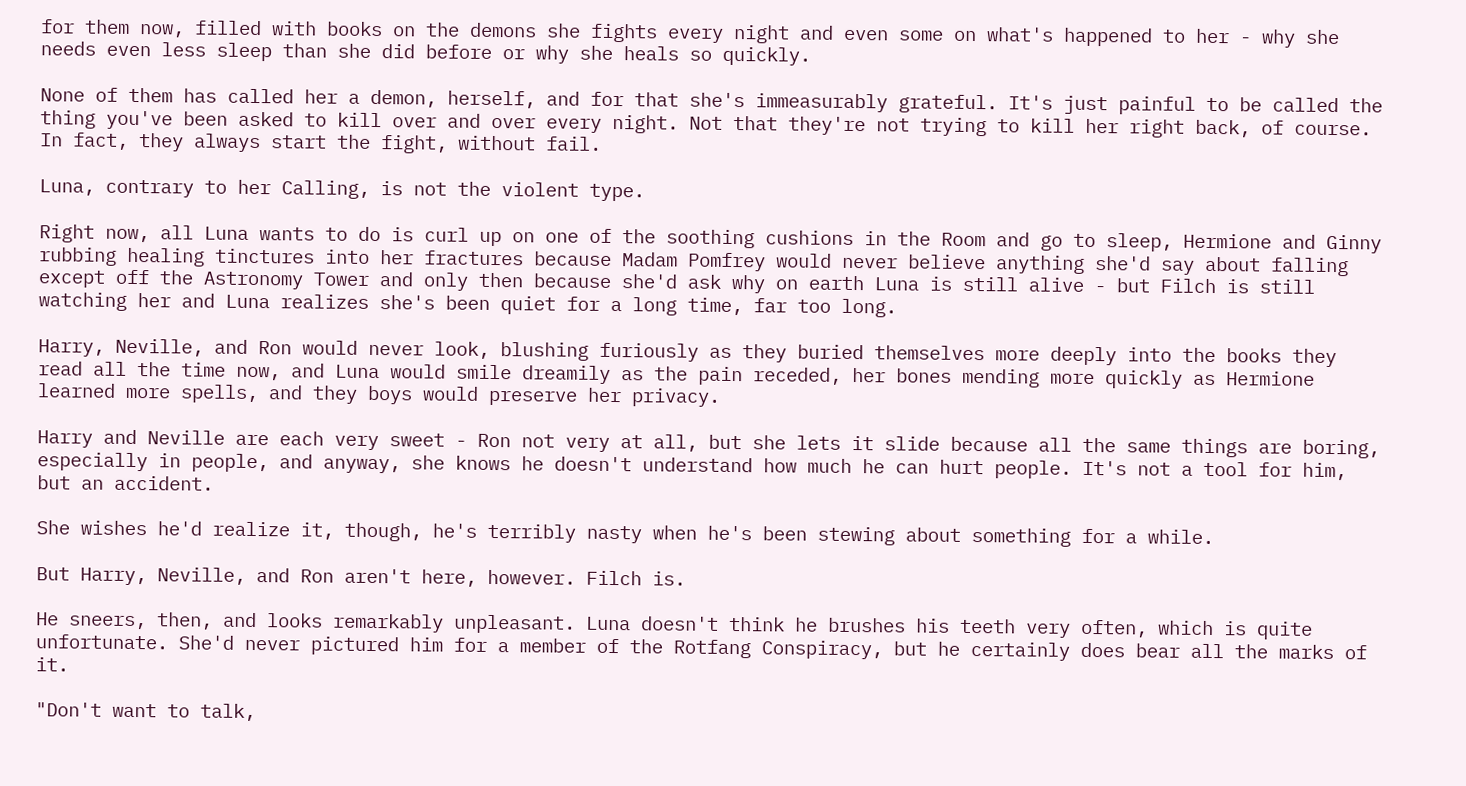for them now, filled with books on the demons she fights every night and even some on what's happened to her - why she needs even less sleep than she did before or why she heals so quickly.

None of them has called her a demon, herself, and for that she's immeasurably grateful. It's just painful to be called the thing you've been asked to kill over and over every night. Not that they're not trying to kill her right back, of course. In fact, they always start the fight, without fail.

Luna, contrary to her Calling, is not the violent type.

Right now, all Luna wants to do is curl up on one of the soothing cushions in the Room and go to sleep, Hermione and Ginny rubbing healing tinctures into her fractures because Madam Pomfrey would never believe anything she'd say about falling except off the Astronomy Tower and only then because she'd ask why on earth Luna is still alive - but Filch is still watching her and Luna realizes she's been quiet for a long time, far too long.

Harry, Neville, and Ron would never look, blushing furiously as they buried themselves more deeply into the books they read all the time now, and Luna would smile dreamily as the pain receded, her bones mending more quickly as Hermione learned more spells, and they boys would preserve her privacy.

Harry and Neville are each very sweet - Ron not very at all, but she lets it slide because all the same things are boring, especially in people, and anyway, she knows he doesn't understand how much he can hurt people. It's not a tool for him, but an accident.

She wishes he'd realize it, though, he's terribly nasty when he's been stewing about something for a while.

But Harry, Neville, and Ron aren't here, however. Filch is.

He sneers, then, and looks remarkably unpleasant. Luna doesn't think he brushes his teeth very often, which is quite unfortunate. She'd never pictured him for a member of the Rotfang Conspiracy, but he certainly does bear all the marks of it.

"Don't want to talk,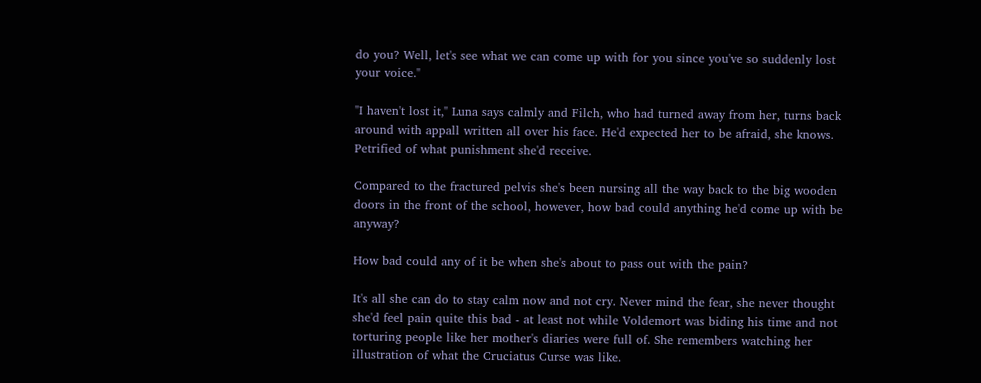do you? Well, let's see what we can come up with for you since you've so suddenly lost your voice."

"I haven't lost it," Luna says calmly and Filch, who had turned away from her, turns back around with appall written all over his face. He'd expected her to be afraid, she knows. Petrified of what punishment she'd receive.

Compared to the fractured pelvis she's been nursing all the way back to the big wooden doors in the front of the school, however, how bad could anything he'd come up with be anyway?

How bad could any of it be when she's about to pass out with the pain?

It's all she can do to stay calm now and not cry. Never mind the fear, she never thought she'd feel pain quite this bad - at least not while Voldemort was biding his time and not torturing people like her mother's diaries were full of. She remembers watching her illustration of what the Cruciatus Curse was like.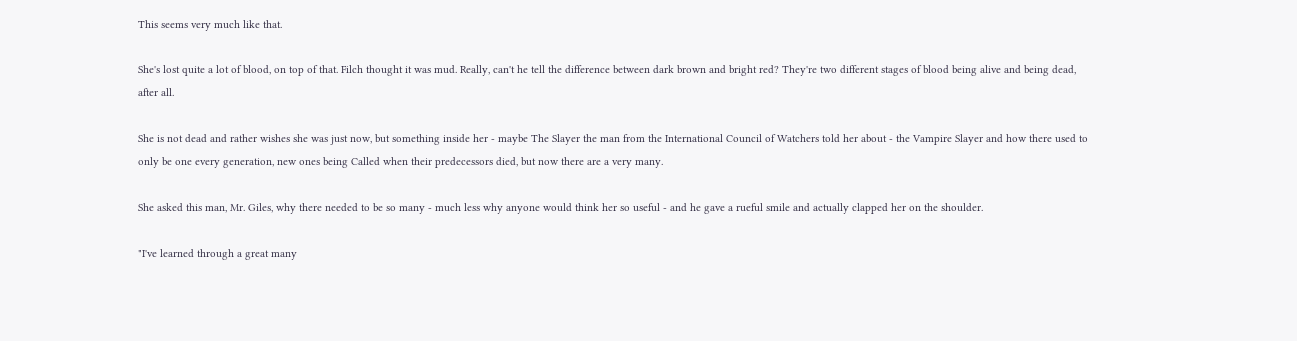This seems very much like that.

She's lost quite a lot of blood, on top of that. Filch thought it was mud. Really, can't he tell the difference between dark brown and bright red? They're two different stages of blood being alive and being dead, after all.

She is not dead and rather wishes she was just now, but something inside her - maybe The Slayer the man from the International Council of Watchers told her about - the Vampire Slayer and how there used to only be one every generation, new ones being Called when their predecessors died, but now there are a very many.

She asked this man, Mr. Giles, why there needed to be so many - much less why anyone would think her so useful - and he gave a rueful smile and actually clapped her on the shoulder.

"I've learned through a great many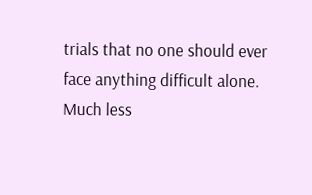trials that no one should ever face anything difficult alone. Much less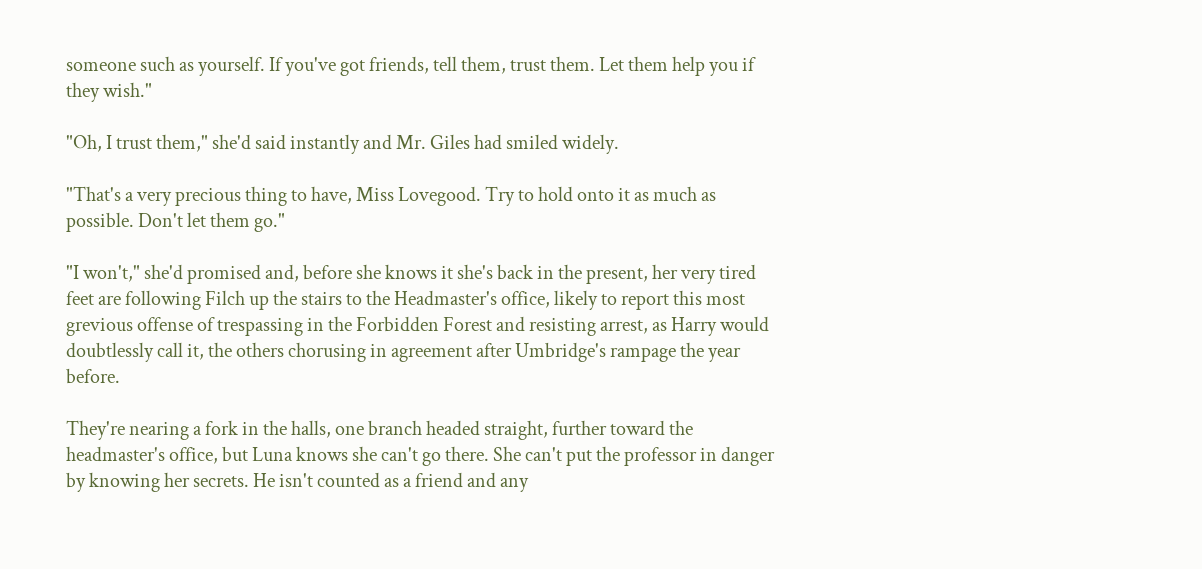someone such as yourself. If you've got friends, tell them, trust them. Let them help you if they wish."

"Oh, I trust them," she'd said instantly and Mr. Giles had smiled widely.

"That's a very precious thing to have, Miss Lovegood. Try to hold onto it as much as possible. Don't let them go."

"I won't," she'd promised and, before she knows it she's back in the present, her very tired feet are following Filch up the stairs to the Headmaster's office, likely to report this most grevious offense of trespassing in the Forbidden Forest and resisting arrest, as Harry would doubtlessly call it, the others chorusing in agreement after Umbridge's rampage the year before.

They're nearing a fork in the halls, one branch headed straight, further toward the headmaster's office, but Luna knows she can't go there. She can't put the professor in danger by knowing her secrets. He isn't counted as a friend and any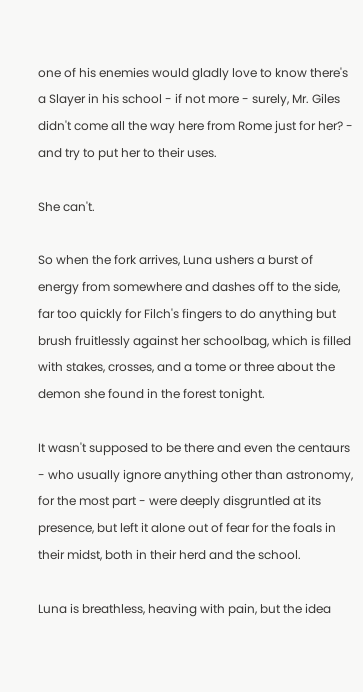one of his enemies would gladly love to know there's a Slayer in his school - if not more - surely, Mr. Giles didn't come all the way here from Rome just for her? - and try to put her to their uses.

She can't.

So when the fork arrives, Luna ushers a burst of energy from somewhere and dashes off to the side, far too quickly for Filch's fingers to do anything but brush fruitlessly against her schoolbag, which is filled with stakes, crosses, and a tome or three about the demon she found in the forest tonight.

It wasn't supposed to be there and even the centaurs - who usually ignore anything other than astronomy, for the most part - were deeply disgruntled at its presence, but left it alone out of fear for the foals in their midst, both in their herd and the school.

Luna is breathless, heaving with pain, but the idea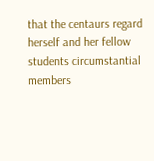that the centaurs regard herself and her fellow students circumstantial members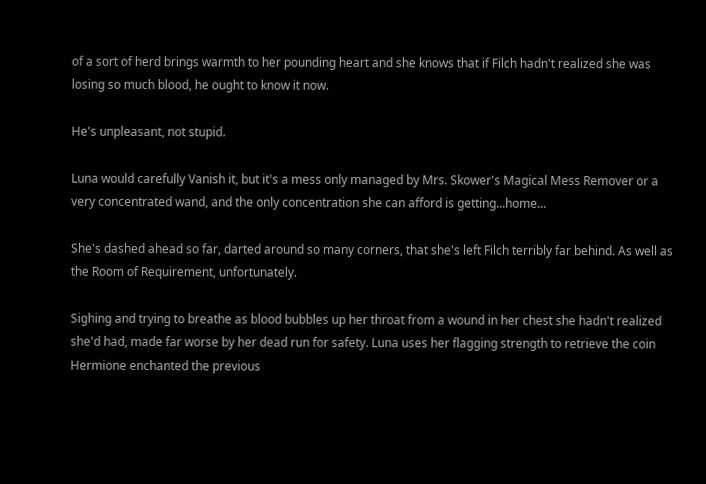of a sort of herd brings warmth to her pounding heart and she knows that if Filch hadn't realized she was losing so much blood, he ought to know it now.

He's unpleasant, not stupid.

Luna would carefully Vanish it, but it's a mess only managed by Mrs. Skower's Magical Mess Remover or a very concentrated wand, and the only concentration she can afford is getting...home...

She's dashed ahead so far, darted around so many corners, that she's left Filch terribly far behind. As well as the Room of Requirement, unfortunately.

Sighing and trying to breathe as blood bubbles up her throat from a wound in her chest she hadn't realized she'd had, made far worse by her dead run for safety. Luna uses her flagging strength to retrieve the coin Hermione enchanted the previous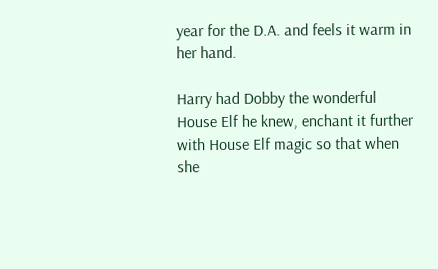year for the D.A. and feels it warm in her hand.

Harry had Dobby the wonderful House Elf he knew, enchant it further with House Elf magic so that when she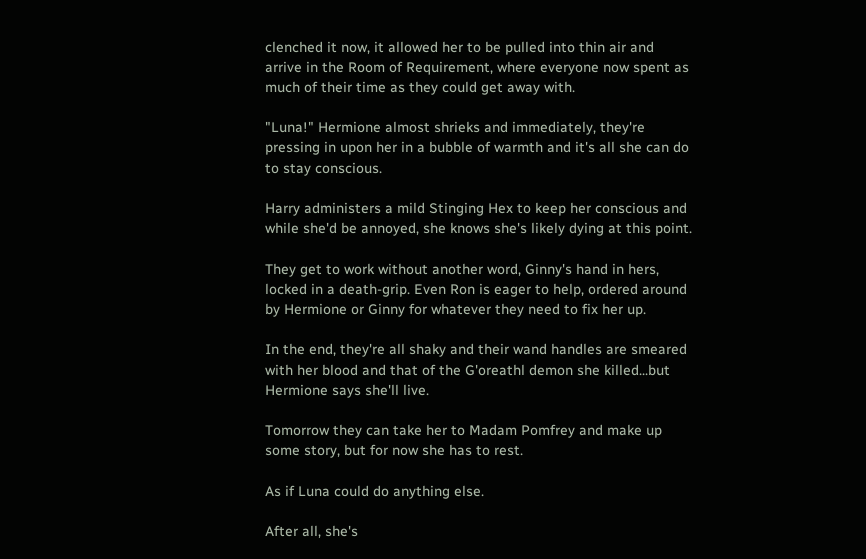clenched it now, it allowed her to be pulled into thin air and arrive in the Room of Requirement, where everyone now spent as much of their time as they could get away with.

"Luna!" Hermione almost shrieks and immediately, they're pressing in upon her in a bubble of warmth and it's all she can do to stay conscious.

Harry administers a mild Stinging Hex to keep her conscious and while she'd be annoyed, she knows she's likely dying at this point.

They get to work without another word, Ginny's hand in hers, locked in a death-grip. Even Ron is eager to help, ordered around by Hermione or Ginny for whatever they need to fix her up.

In the end, they're all shaky and their wand handles are smeared with her blood and that of the G'oreathl demon she killed...but Hermione says she'll live.

Tomorrow they can take her to Madam Pomfrey and make up some story, but for now she has to rest.

As if Luna could do anything else.

After all, she's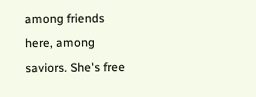among friends here, among saviors. She's free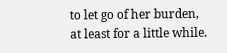to let go of her burden, at least for a little while.